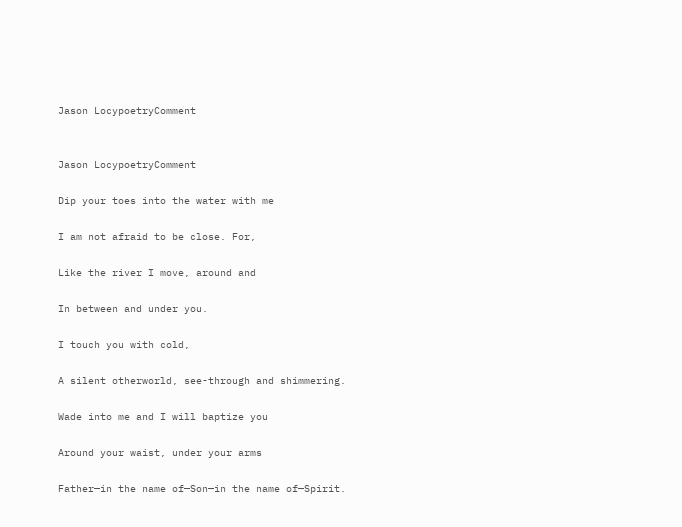Jason LocypoetryComment


Jason LocypoetryComment

Dip your toes into the water with me

I am not afraid to be close. For,

Like the river I move, around and

In between and under you.

I touch you with cold,

A silent otherworld, see-through and shimmering.

Wade into me and I will baptize you

Around your waist, under your arms

Father—in the name of—Son—in the name of—Spirit.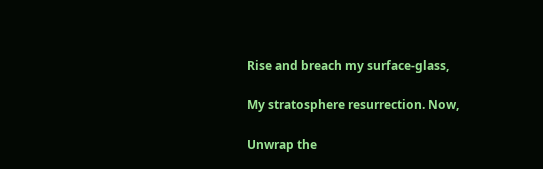Rise and breach my surface-glass,

My stratosphere resurrection. Now,

Unwrap the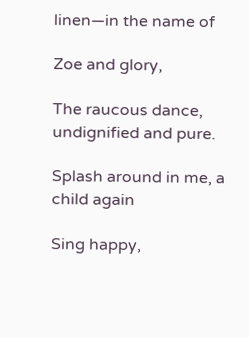linen—in the name of

Zoe and glory,

The raucous dance, undignified and pure.

Splash around in me, a child again

Sing happy,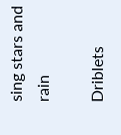sing stars and rain

Driblets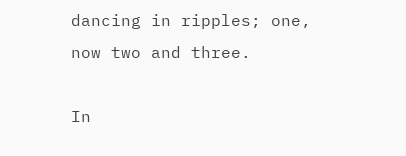dancing in ripples; one, now two and three.

In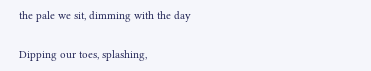the pale we sit, dimming with the day

Dipping our toes, splashing,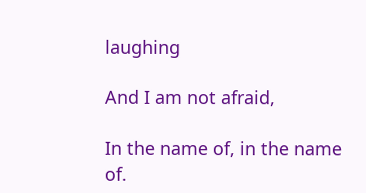laughing

And I am not afraid,

In the name of, in the name of.